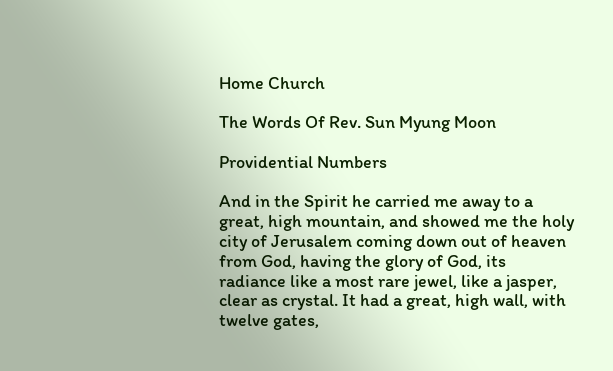Home Church

The Words Of Rev. Sun Myung Moon

Providential Numbers

And in the Spirit he carried me away to a great, high mountain, and showed me the holy city of Jerusalem coming down out of heaven from God, having the glory of God, its radiance like a most rare jewel, like a jasper, clear as crystal. It had a great, high wall, with twelve gates,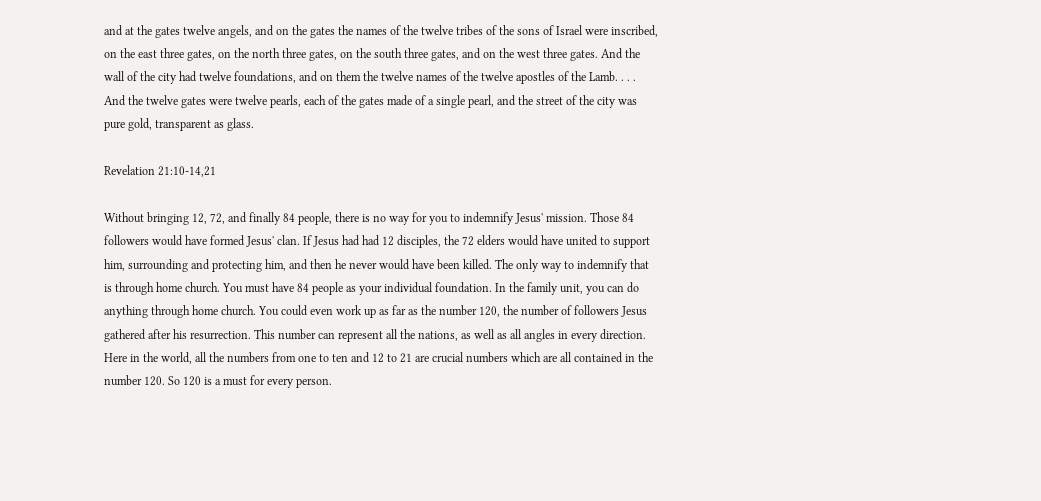and at the gates twelve angels, and on the gates the names of the twelve tribes of the sons of Israel were inscribed, on the east three gates, on the north three gates, on the south three gates, and on the west three gates. And the wall of the city had twelve foundations, and on them the twelve names of the twelve apostles of the Lamb. . . . And the twelve gates were twelve pearls, each of the gates made of a single pearl, and the street of the city was pure gold, transparent as glass.

Revelation 21:10-14,21

Without bringing 12, 72, and finally 84 people, there is no way for you to indemnify Jesus' mission. Those 84 followers would have formed Jesus' clan. If Jesus had had 12 disciples, the 72 elders would have united to support him, surrounding and protecting him, and then he never would have been killed. The only way to indemnify that is through home church. You must have 84 people as your individual foundation. In the family unit, you can do anything through home church. You could even work up as far as the number 120, the number of followers Jesus gathered after his resurrection. This number can represent all the nations, as well as all angles in every direction. Here in the world, all the numbers from one to ten and 12 to 21 are crucial numbers which are all contained in the number 120. So 120 is a must for every person.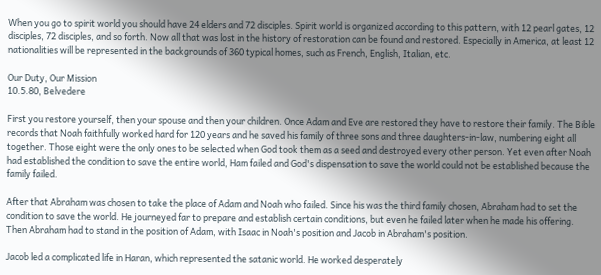When you go to spirit world you should have 24 elders and 72 disciples. Spirit world is organized according to this pattern, with 12 pearl gates, 12 disciples, 72 disciples, and so forth. Now all that was lost in the history of restoration can be found and restored. Especially in America, at least 12 nationalities will be represented in the backgrounds of 360 typical homes, such as French, English, Italian, etc.

Our Duty, Our Mission
10.5.80, Belvedere

First you restore yourself, then your spouse and then your children. Once Adam and Eve are restored they have to restore their family. The Bible records that Noah faithfully worked hard for 120 years and he saved his family of three sons and three daughters-in-law, numbering eight all together. Those eight were the only ones to be selected when God took them as a seed and destroyed every other person. Yet even after Noah had established the condition to save the entire world, Ham failed and God's dispensation to save the world could not be established because the family failed.

After that Abraham was chosen to take the place of Adam and Noah who failed. Since his was the third family chosen, Abraham had to set the condition to save the world. He journeyed far to prepare and establish certain conditions, but even he failed later when he made his offering. Then Abraham had to stand in the position of Adam, with Isaac in Noah's position and Jacob in Abraham's position.

Jacob led a complicated life in Haran, which represented the satanic world. He worked desperately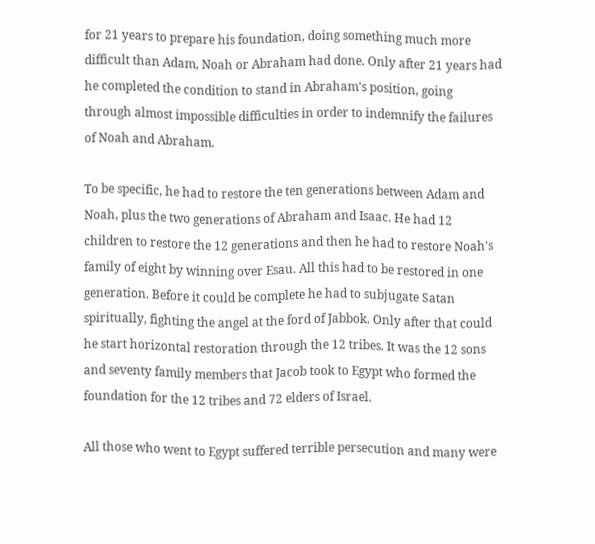for 21 years to prepare his foundation, doing something much more difficult than Adam, Noah or Abraham had done. Only after 21 years had he completed the condition to stand in Abraham's position, going through almost impossible difficulties in order to indemnify the failures of Noah and Abraham.

To be specific, he had to restore the ten generations between Adam and Noah, plus the two generations of Abraham and Isaac. He had 12 children to restore the 12 generations and then he had to restore Noah's family of eight by winning over Esau. All this had to be restored in one generation. Before it could be complete he had to subjugate Satan spiritually, fighting the angel at the ford of Jabbok. Only after that could he start horizontal restoration through the 12 tribes. It was the 12 sons and seventy family members that Jacob took to Egypt who formed the foundation for the 12 tribes and 72 elders of Israel.

All those who went to Egypt suffered terrible persecution and many were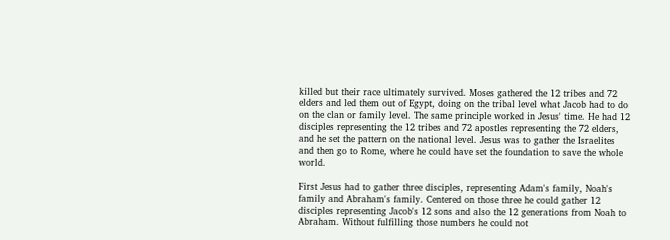killed but their race ultimately survived. Moses gathered the 12 tribes and 72 elders and led them out of Egypt, doing on the tribal level what Jacob had to do on the clan or family level. The same principle worked in Jesus' time. He had 12 disciples representing the 12 tribes and 72 apostles representing the 72 elders, and he set the pattern on the national level. Jesus was to gather the Israelites and then go to Rome, where he could have set the foundation to save the whole world.

First Jesus had to gather three disciples, representing Adam's family, Noah's family and Abraham's family. Centered on those three he could gather 12 disciples representing Jacob's 12 sons and also the 12 generations from Noah to Abraham. Without fulfilling those numbers he could not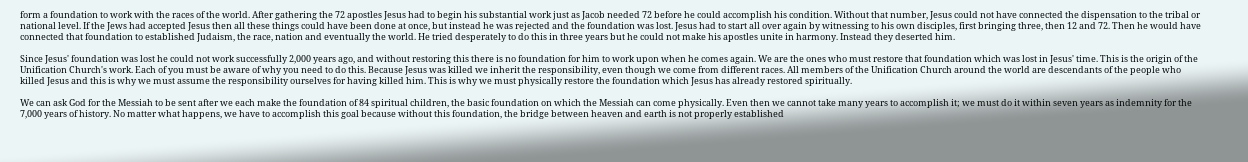form a foundation to work with the races of the world. After gathering the 72 apostles Jesus had to begin his substantial work just as Jacob needed 72 before he could accomplish his condition. Without that number, Jesus could not have connected the dispensation to the tribal or national level. If the Jews had accepted Jesus then all these things could have been done at once, but instead he was rejected and the foundation was lost. Jesus had to start all over again by witnessing to his own disciples, first bringing three, then 12 and 72. Then he would have connected that foundation to established Judaism, the race, nation and eventually the world. He tried desperately to do this in three years but he could not make his apostles unite in harmony. Instead they deserted him.

Since Jesus' foundation was lost he could not work successfully 2,000 years ago, and without restoring this there is no foundation for him to work upon when he comes again. We are the ones who must restore that foundation which was lost in Jesus' time. This is the origin of the Unification Church's work. Each of you must be aware of why you need to do this. Because Jesus was killed we inherit the responsibility, even though we come from different races. All members of the Unification Church around the world are descendants of the people who killed Jesus and this is why we must assume the responsibility ourselves for having killed him. This is why we must physically restore the foundation which Jesus has already restored spiritually.

We can ask God for the Messiah to be sent after we each make the foundation of 84 spiritual children, the basic foundation on which the Messiah can come physically. Even then we cannot take many years to accomplish it; we must do it within seven years as indemnity for the 7,000 years of history. No matter what happens, we have to accomplish this goal because without this foundation, the bridge between heaven and earth is not properly established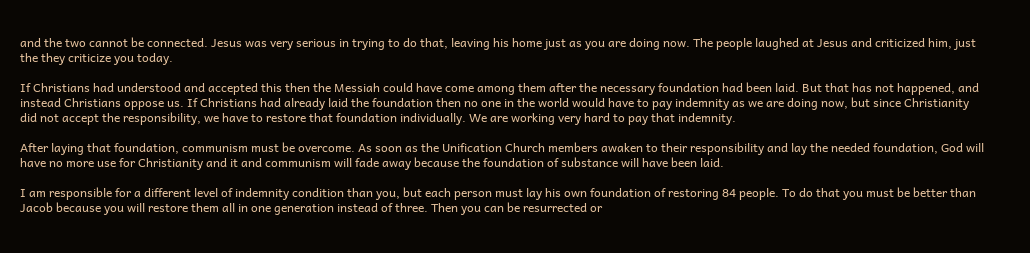and the two cannot be connected. Jesus was very serious in trying to do that, leaving his home just as you are doing now. The people laughed at Jesus and criticized him, just the they criticize you today.

If Christians had understood and accepted this then the Messiah could have come among them after the necessary foundation had been laid. But that has not happened, and instead Christians oppose us. If Christians had already laid the foundation then no one in the world would have to pay indemnity as we are doing now, but since Christianity did not accept the responsibility, we have to restore that foundation individually. We are working very hard to pay that indemnity.

After laying that foundation, communism must be overcome. As soon as the Unification Church members awaken to their responsibility and lay the needed foundation, God will have no more use for Christianity and it and communism will fade away because the foundation of substance will have been laid.

I am responsible for a different level of indemnity condition than you, but each person must lay his own foundation of restoring 84 people. To do that you must be better than Jacob because you will restore them all in one generation instead of three. Then you can be resurrected or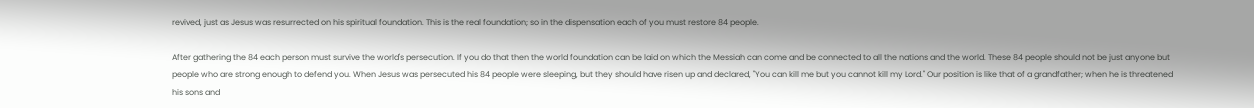revived, just as Jesus was resurrected on his spiritual foundation. This is the real foundation; so in the dispensation each of you must restore 84 people.

After gathering the 84 each person must survive the world's persecution. If you do that then the world foundation can be laid on which the Messiah can come and be connected to all the nations and the world. These 84 people should not be just anyone but people who are strong enough to defend you. When Jesus was persecuted his 84 people were sleeping, but they should have risen up and declared, "You can kill me but you cannot kill my Lord." Our position is like that of a grandfather; when he is threatened his sons and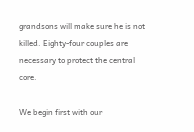grandsons will make sure he is not killed. Eighty-four couples are necessary to protect the central core.

We begin first with our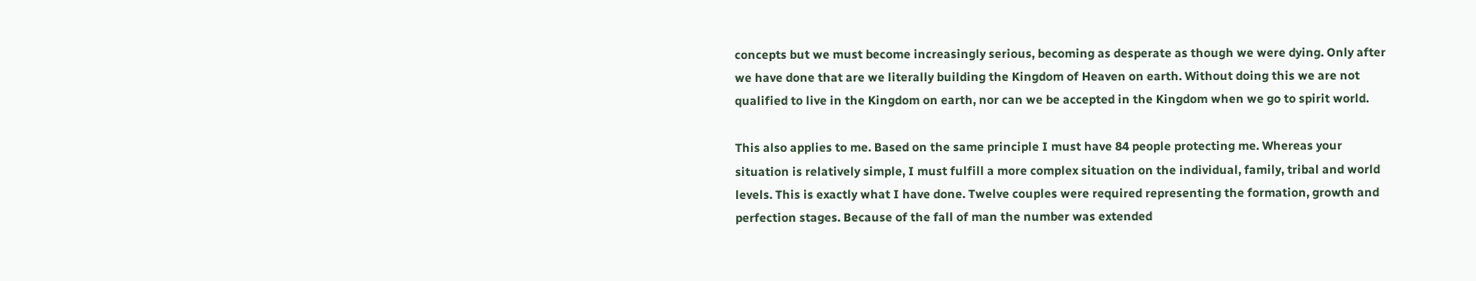concepts but we must become increasingly serious, becoming as desperate as though we were dying. Only after we have done that are we literally building the Kingdom of Heaven on earth. Without doing this we are not qualified to live in the Kingdom on earth, nor can we be accepted in the Kingdom when we go to spirit world.

This also applies to me. Based on the same principle I must have 84 people protecting me. Whereas your situation is relatively simple, I must fulfill a more complex situation on the individual, family, tribal and world levels. This is exactly what I have done. Twelve couples were required representing the formation, growth and perfection stages. Because of the fall of man the number was extended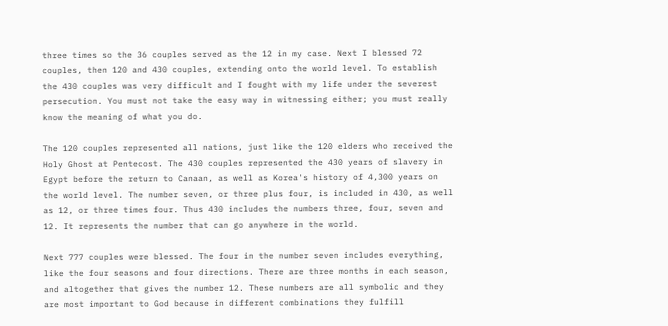three times so the 36 couples served as the 12 in my case. Next I blessed 72 couples, then 120 and 430 couples, extending onto the world level. To establish the 430 couples was very difficult and I fought with my life under the severest persecution. You must not take the easy way in witnessing either; you must really know the meaning of what you do.

The 120 couples represented all nations, just like the 120 elders who received the Holy Ghost at Pentecost. The 430 couples represented the 430 years of slavery in Egypt before the return to Canaan, as well as Korea's history of 4,300 years on the world level. The number seven, or three plus four, is included in 430, as well as 12, or three times four. Thus 430 includes the numbers three, four, seven and 12. It represents the number that can go anywhere in the world.

Next 777 couples were blessed. The four in the number seven includes everything, like the four seasons and four directions. There are three months in each season, and altogether that gives the number 12. These numbers are all symbolic and they are most important to God because in different combinations they fulfill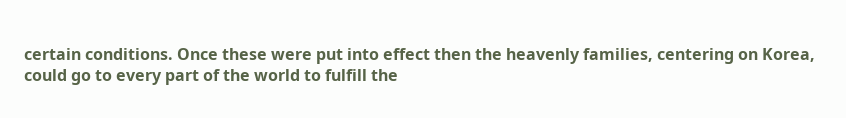certain conditions. Once these were put into effect then the heavenly families, centering on Korea, could go to every part of the world to fulfill the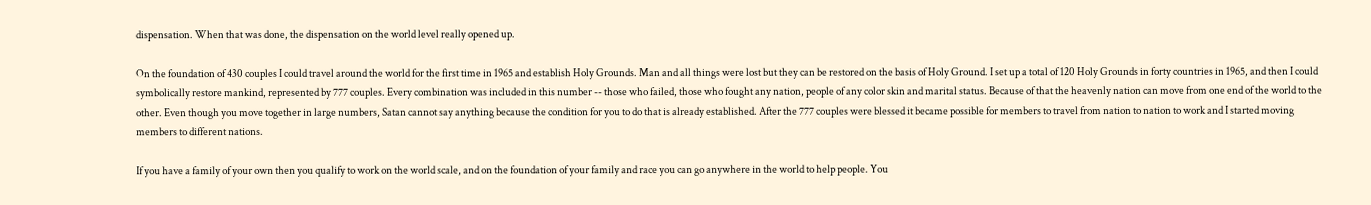dispensation. When that was done, the dispensation on the world level really opened up.

On the foundation of 430 couples I could travel around the world for the first time in 1965 and establish Holy Grounds. Man and all things were lost but they can be restored on the basis of Holy Ground. I set up a total of 120 Holy Grounds in forty countries in 1965, and then I could symbolically restore mankind, represented by 777 couples. Every combination was included in this number -- those who failed, those who fought any nation, people of any color skin and marital status. Because of that the heavenly nation can move from one end of the world to the other. Even though you move together in large numbers, Satan cannot say anything because the condition for you to do that is already established. After the 777 couples were blessed it became possible for members to travel from nation to nation to work and I started moving members to different nations.

If you have a family of your own then you qualify to work on the world scale, and on the foundation of your family and race you can go anywhere in the world to help people. You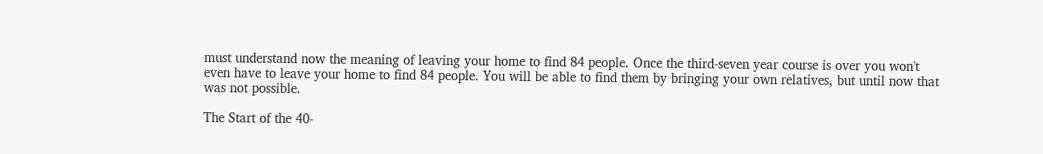must understand now the meaning of leaving your home to find 84 people. Once the third-seven year course is over you won't even have to leave your home to find 84 people. You will be able to find them by bringing your own relatives, but until now that was not possible.

The Start of the 40-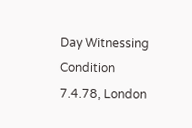Day Witnessing Condition
7.4.78, London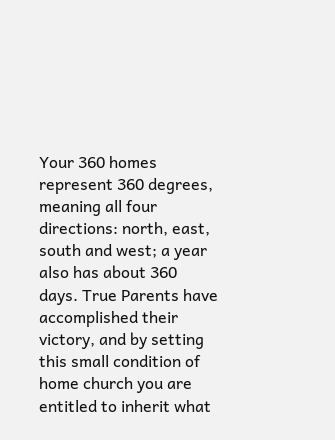Your 360 homes represent 360 degrees, meaning all four directions: north, east, south and west; a year also has about 360 days. True Parents have accomplished their victory, and by setting this small condition of home church you are entitled to inherit what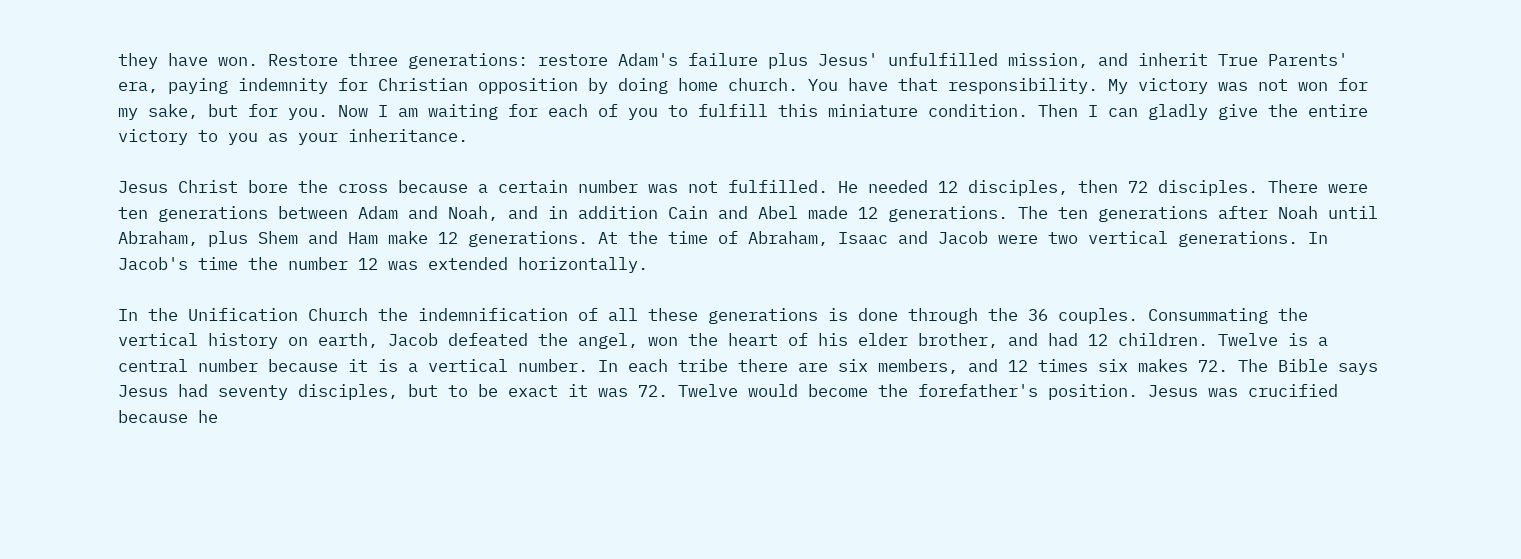they have won. Restore three generations: restore Adam's failure plus Jesus' unfulfilled mission, and inherit True Parents' era, paying indemnity for Christian opposition by doing home church. You have that responsibility. My victory was not won for my sake, but for you. Now I am waiting for each of you to fulfill this miniature condition. Then I can gladly give the entire victory to you as your inheritance.

Jesus Christ bore the cross because a certain number was not fulfilled. He needed 12 disciples, then 72 disciples. There were ten generations between Adam and Noah, and in addition Cain and Abel made 12 generations. The ten generations after Noah until Abraham, plus Shem and Ham make 12 generations. At the time of Abraham, Isaac and Jacob were two vertical generations. In Jacob's time the number 12 was extended horizontally.

In the Unification Church the indemnification of all these generations is done through the 36 couples. Consummating the vertical history on earth, Jacob defeated the angel, won the heart of his elder brother, and had 12 children. Twelve is a central number because it is a vertical number. In each tribe there are six members, and 12 times six makes 72. The Bible says Jesus had seventy disciples, but to be exact it was 72. Twelve would become the forefather's position. Jesus was crucified because he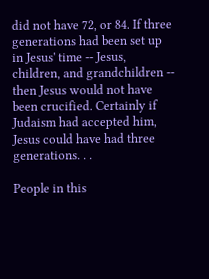did not have 72, or 84. If three generations had been set up in Jesus' time -- Jesus, children, and grandchildren -- then Jesus would not have been crucified. Certainly if Judaism had accepted him, Jesus could have had three generations. . .

People in this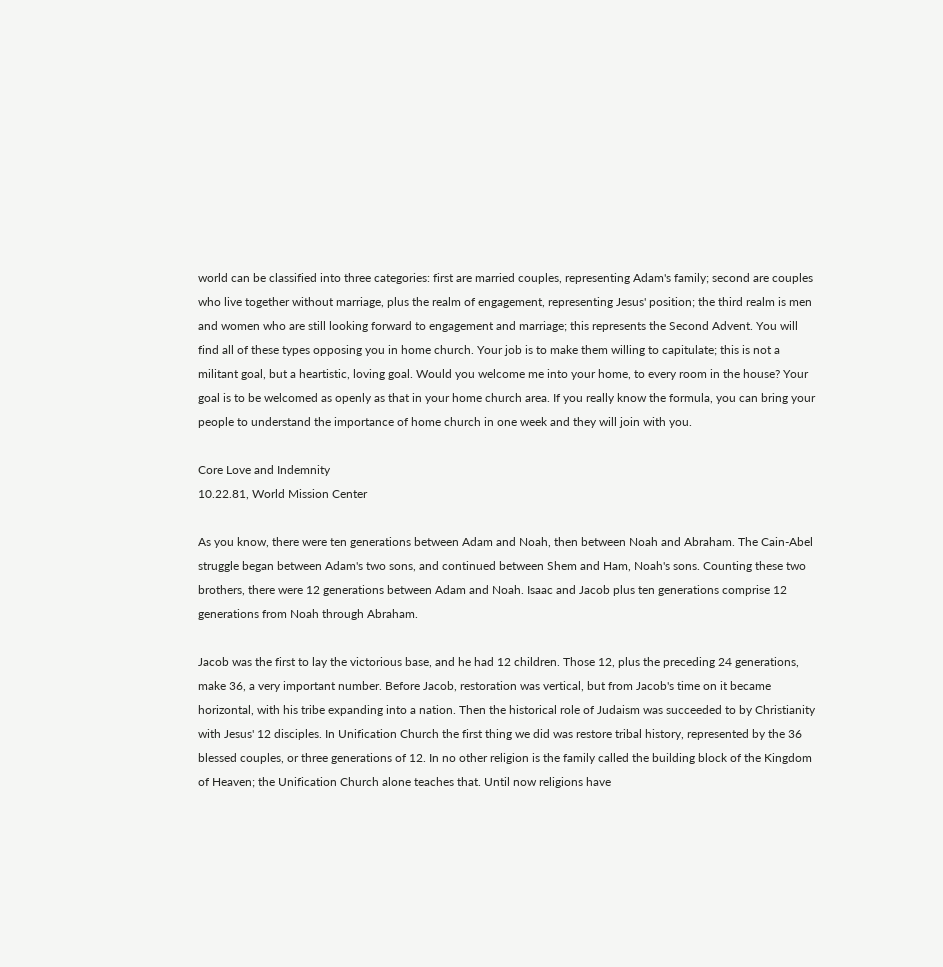world can be classified into three categories: first are married couples, representing Adam's family; second are couples who live together without marriage, plus the realm of engagement, representing Jesus' position; the third realm is men and women who are still looking forward to engagement and marriage; this represents the Second Advent. You will find all of these types opposing you in home church. Your job is to make them willing to capitulate; this is not a militant goal, but a heartistic, loving goal. Would you welcome me into your home, to every room in the house? Your goal is to be welcomed as openly as that in your home church area. If you really know the formula, you can bring your people to understand the importance of home church in one week and they will join with you.

Core Love and Indemnity
10.22.81, World Mission Center

As you know, there were ten generations between Adam and Noah, then between Noah and Abraham. The Cain-Abel struggle began between Adam's two sons, and continued between Shem and Ham, Noah's sons. Counting these two brothers, there were 12 generations between Adam and Noah. Isaac and Jacob plus ten generations comprise 12 generations from Noah through Abraham.

Jacob was the first to lay the victorious base, and he had 12 children. Those 12, plus the preceding 24 generations, make 36, a very important number. Before Jacob, restoration was vertical, but from Jacob's time on it became horizontal, with his tribe expanding into a nation. Then the historical role of Judaism was succeeded to by Christianity with Jesus' 12 disciples. In Unification Church the first thing we did was restore tribal history, represented by the 36 blessed couples, or three generations of 12. In no other religion is the family called the building block of the Kingdom of Heaven; the Unification Church alone teaches that. Until now religions have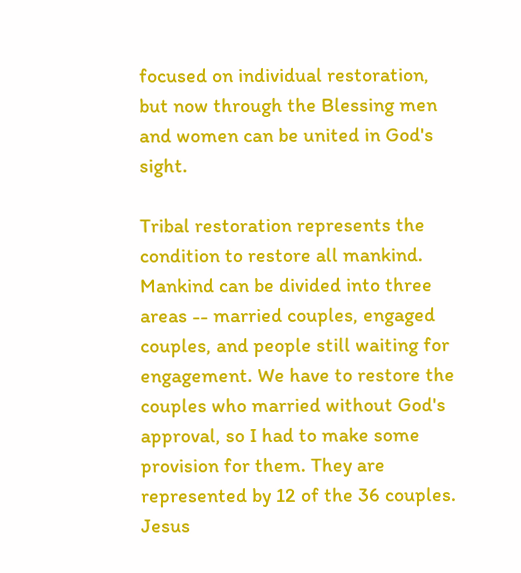focused on individual restoration, but now through the Blessing men and women can be united in God's sight.

Tribal restoration represents the condition to restore all mankind. Mankind can be divided into three areas -- married couples, engaged couples, and people still waiting for engagement. We have to restore the couples who married without God's approval, so I had to make some provision for them. They are represented by 12 of the 36 couples. Jesus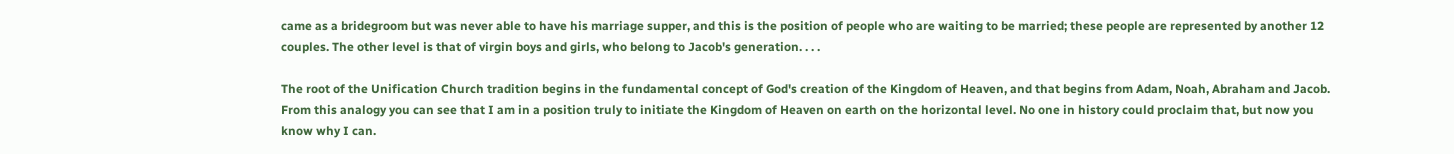came as a bridegroom but was never able to have his marriage supper, and this is the position of people who are waiting to be married; these people are represented by another 12 couples. The other level is that of virgin boys and girls, who belong to Jacob's generation. . . .

The root of the Unification Church tradition begins in the fundamental concept of God's creation of the Kingdom of Heaven, and that begins from Adam, Noah, Abraham and Jacob. From this analogy you can see that I am in a position truly to initiate the Kingdom of Heaven on earth on the horizontal level. No one in history could proclaim that, but now you know why I can.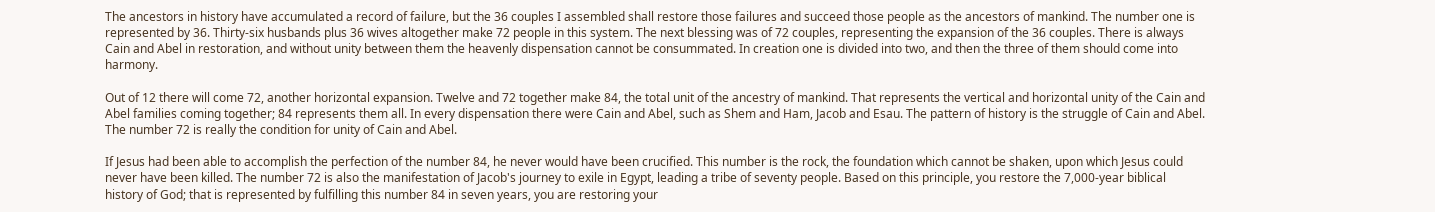The ancestors in history have accumulated a record of failure, but the 36 couples I assembled shall restore those failures and succeed those people as the ancestors of mankind. The number one is represented by 36. Thirty-six husbands plus 36 wives altogether make 72 people in this system. The next blessing was of 72 couples, representing the expansion of the 36 couples. There is always Cain and Abel in restoration, and without unity between them the heavenly dispensation cannot be consummated. In creation one is divided into two, and then the three of them should come into harmony.

Out of 12 there will come 72, another horizontal expansion. Twelve and 72 together make 84, the total unit of the ancestry of mankind. That represents the vertical and horizontal unity of the Cain and Abel families coming together; 84 represents them all. In every dispensation there were Cain and Abel, such as Shem and Ham, Jacob and Esau. The pattern of history is the struggle of Cain and Abel. The number 72 is really the condition for unity of Cain and Abel.

If Jesus had been able to accomplish the perfection of the number 84, he never would have been crucified. This number is the rock, the foundation which cannot be shaken, upon which Jesus could never have been killed. The number 72 is also the manifestation of Jacob's journey to exile in Egypt, leading a tribe of seventy people. Based on this principle, you restore the 7,000-year biblical history of God; that is represented by fulfilling this number 84 in seven years, you are restoring your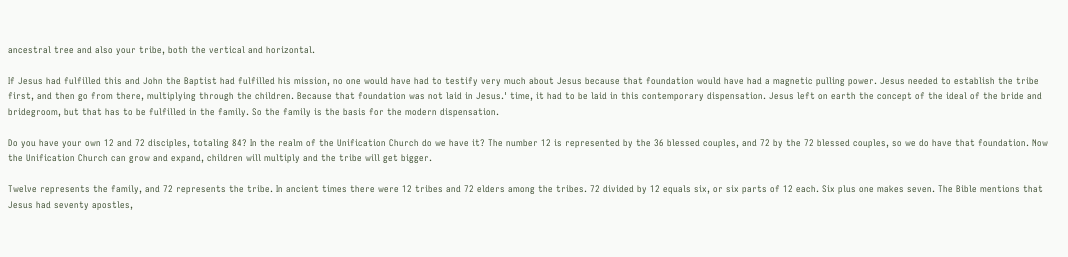ancestral tree and also your tribe, both the vertical and horizontal.

If Jesus had fulfilled this and John the Baptist had fulfilled his mission, no one would have had to testify very much about Jesus because that foundation would have had a magnetic pulling power. Jesus needed to establish the tribe first, and then go from there, multiplying through the children. Because that foundation was not laid in Jesus.' time, it had to be laid in this contemporary dispensation. Jesus left on earth the concept of the ideal of the bride and bridegroom, but that has to be fulfilled in the family. So the family is the basis for the modern dispensation.

Do you have your own 12 and 72 disciples, totaling 84? In the realm of the Unification Church do we have it? The number 12 is represented by the 36 blessed couples, and 72 by the 72 blessed couples, so we do have that foundation. Now the Unification Church can grow and expand, children will multiply and the tribe will get bigger.

Twelve represents the family, and 72 represents the tribe. In ancient times there were 12 tribes and 72 elders among the tribes. 72 divided by 12 equals six, or six parts of 12 each. Six plus one makes seven. The Bible mentions that Jesus had seventy apostles,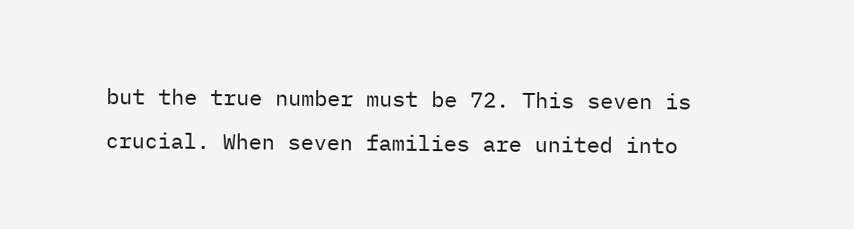but the true number must be 72. This seven is crucial. When seven families are united into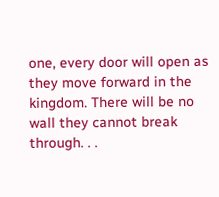one, every door will open as they move forward in the kingdom. There will be no wall they cannot break through. . .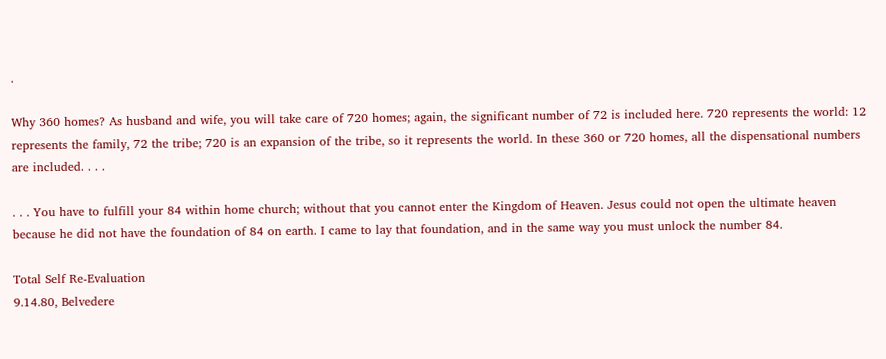.

Why 360 homes? As husband and wife, you will take care of 720 homes; again, the significant number of 72 is included here. 720 represents the world: 12 represents the family, 72 the tribe; 720 is an expansion of the tribe, so it represents the world. In these 360 or 720 homes, all the dispensational numbers are included. . . .

. . . You have to fulfill your 84 within home church; without that you cannot enter the Kingdom of Heaven. Jesus could not open the ultimate heaven because he did not have the foundation of 84 on earth. I came to lay that foundation, and in the same way you must unlock the number 84.

Total Self Re-Evaluation
9.14.80, Belvedere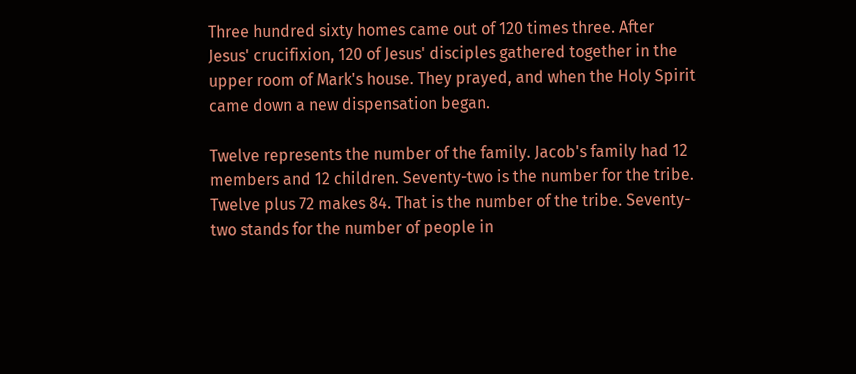Three hundred sixty homes came out of 120 times three. After Jesus' crucifixion, 120 of Jesus' disciples gathered together in the upper room of Mark's house. They prayed, and when the Holy Spirit came down a new dispensation began.

Twelve represents the number of the family. Jacob's family had 12 members and 12 children. Seventy-two is the number for the tribe. Twelve plus 72 makes 84. That is the number of the tribe. Seventy-two stands for the number of people in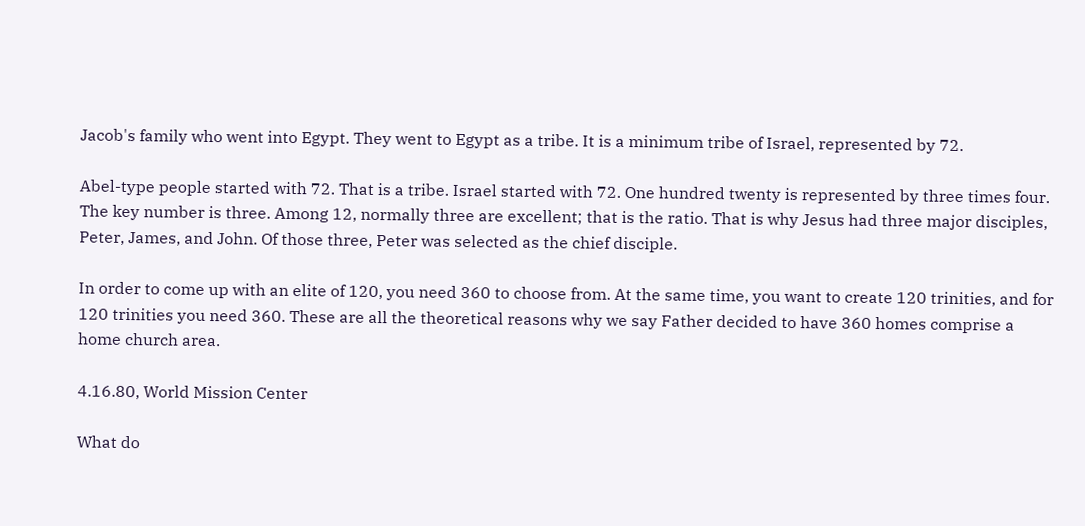Jacob's family who went into Egypt. They went to Egypt as a tribe. It is a minimum tribe of Israel, represented by 72.

Abel-type people started with 72. That is a tribe. Israel started with 72. One hundred twenty is represented by three times four. The key number is three. Among 12, normally three are excellent; that is the ratio. That is why Jesus had three major disciples, Peter, James, and John. Of those three, Peter was selected as the chief disciple.

In order to come up with an elite of 120, you need 360 to choose from. At the same time, you want to create 120 trinities, and for 120 trinities you need 360. These are all the theoretical reasons why we say Father decided to have 360 homes comprise a home church area.

4.16.80, World Mission Center

What do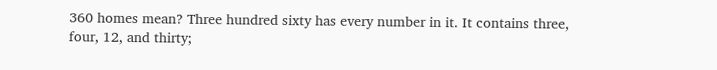360 homes mean? Three hundred sixty has every number in it. It contains three, four, 12, and thirty;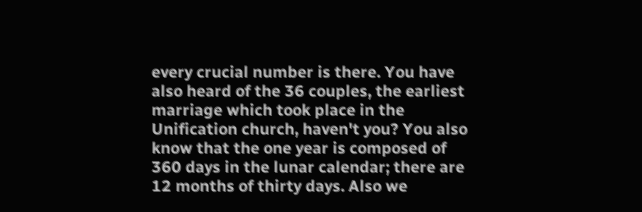every crucial number is there. You have also heard of the 36 couples, the earliest marriage which took place in the Unification church, haven't you? You also know that the one year is composed of 360 days in the lunar calendar; there are 12 months of thirty days. Also we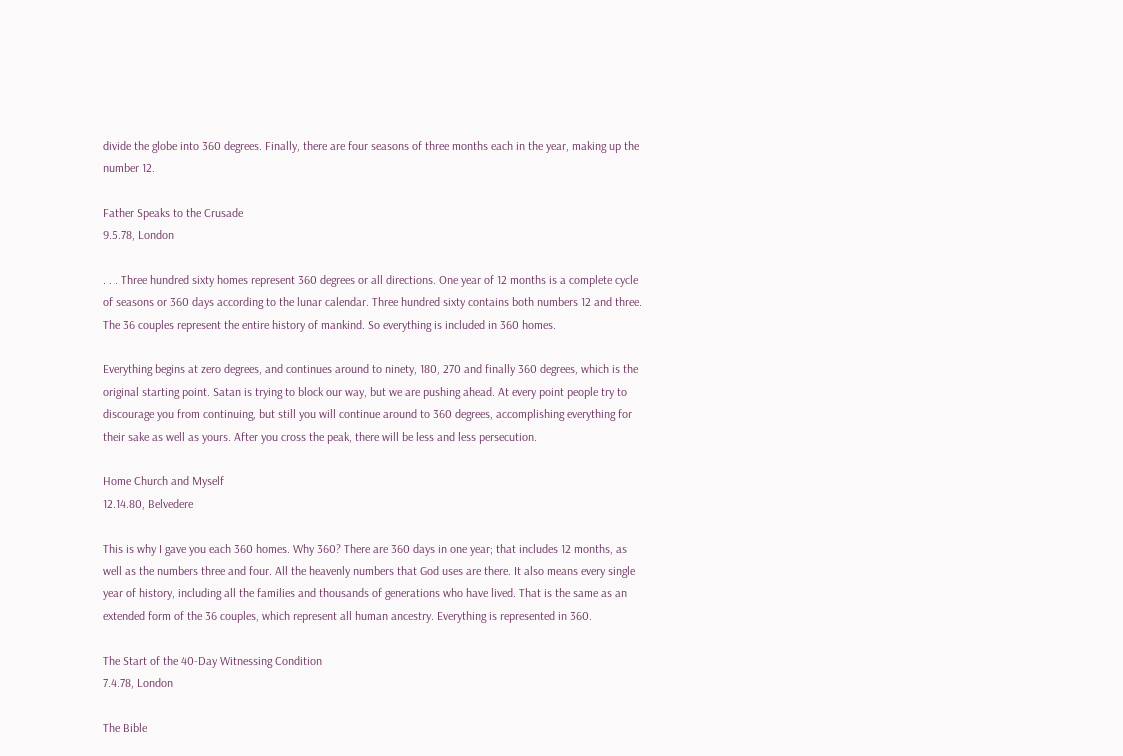divide the globe into 360 degrees. Finally, there are four seasons of three months each in the year, making up the number 12.

Father Speaks to the Crusade
9.5.78, London

. . . Three hundred sixty homes represent 360 degrees or all directions. One year of 12 months is a complete cycle of seasons or 360 days according to the lunar calendar. Three hundred sixty contains both numbers 12 and three. The 36 couples represent the entire history of mankind. So everything is included in 360 homes.

Everything begins at zero degrees, and continues around to ninety, 180, 270 and finally 360 degrees, which is the original starting point. Satan is trying to block our way, but we are pushing ahead. At every point people try to discourage you from continuing, but still you will continue around to 360 degrees, accomplishing everything for their sake as well as yours. After you cross the peak, there will be less and less persecution.

Home Church and Myself
12.14.80, Belvedere

This is why I gave you each 360 homes. Why 360? There are 360 days in one year; that includes 12 months, as well as the numbers three and four. All the heavenly numbers that God uses are there. It also means every single year of history, including all the families and thousands of generations who have lived. That is the same as an extended form of the 36 couples, which represent all human ancestry. Everything is represented in 360.

The Start of the 40-Day Witnessing Condition
7.4.78, London

The Bible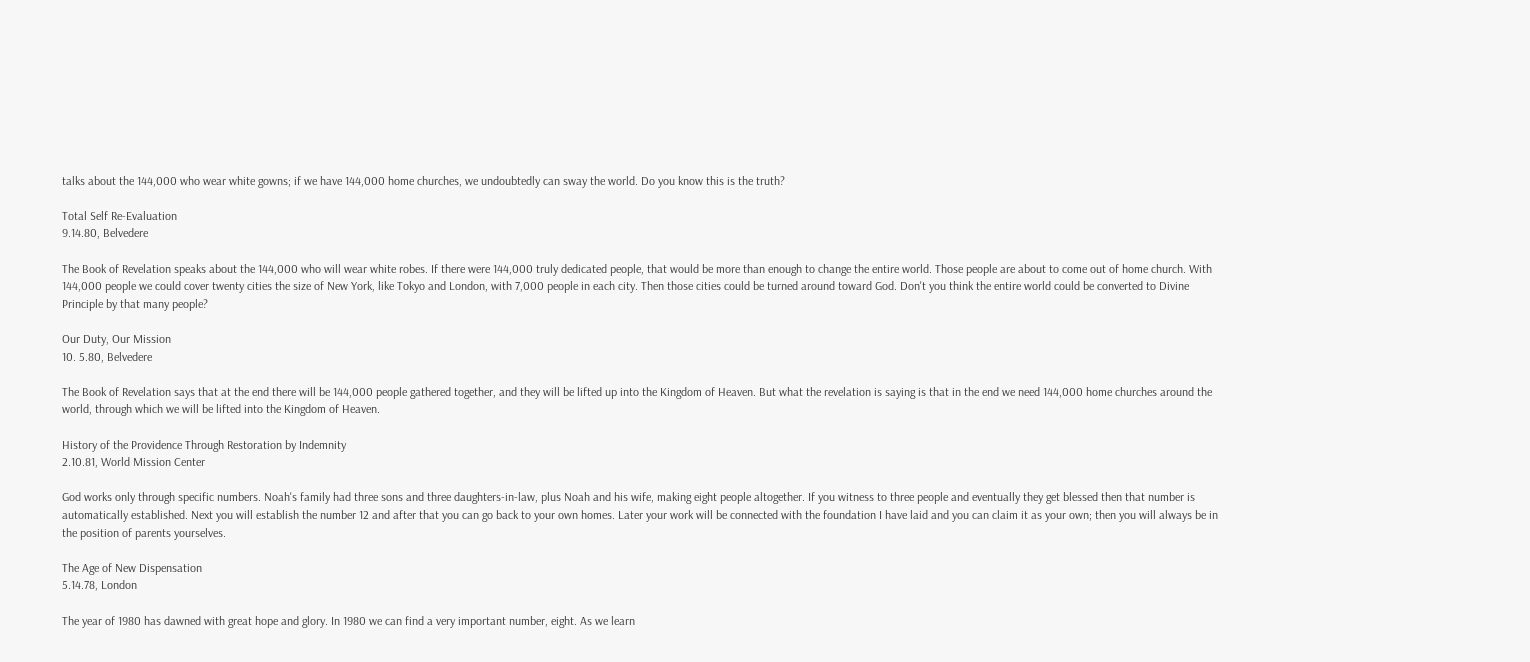talks about the 144,000 who wear white gowns; if we have 144,000 home churches, we undoubtedly can sway the world. Do you know this is the truth?

Total Self Re-Evaluation
9.14.80, Belvedere

The Book of Revelation speaks about the 144,000 who will wear white robes. If there were 144,000 truly dedicated people, that would be more than enough to change the entire world. Those people are about to come out of home church. With 144,000 people we could cover twenty cities the size of New York, like Tokyo and London, with 7,000 people in each city. Then those cities could be turned around toward God. Don't you think the entire world could be converted to Divine Principle by that many people?

Our Duty, Our Mission
10. 5.80, Belvedere

The Book of Revelation says that at the end there will be 144,000 people gathered together, and they will be lifted up into the Kingdom of Heaven. But what the revelation is saying is that in the end we need 144,000 home churches around the world, through which we will be lifted into the Kingdom of Heaven.

History of the Providence Through Restoration by Indemnity
2.10.81, World Mission Center

God works only through specific numbers. Noah's family had three sons and three daughters-in-law, plus Noah and his wife, making eight people altogether. If you witness to three people and eventually they get blessed then that number is automatically established. Next you will establish the number 12 and after that you can go back to your own homes. Later your work will be connected with the foundation I have laid and you can claim it as your own; then you will always be in the position of parents yourselves.

The Age of New Dispensation
5.14.78, London

The year of 1980 has dawned with great hope and glory. In 1980 we can find a very important number, eight. As we learn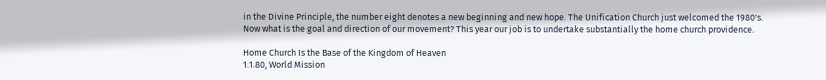in the Divine Principle, the number eight denotes a new beginning and new hope. The Unification Church just welcomed the 1980's. Now what is the goal and direction of our movement? This year our job is to undertake substantially the home church providence.

Home Church Is the Base of the Kingdom of Heaven
1.1.80, World Mission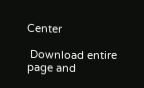Center

 Download entire page and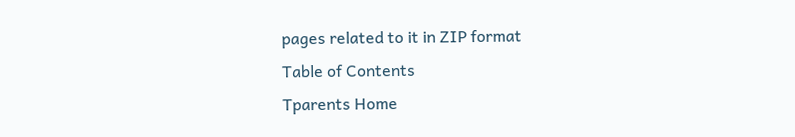pages related to it in ZIP format
Table of Contents
Tparents Home